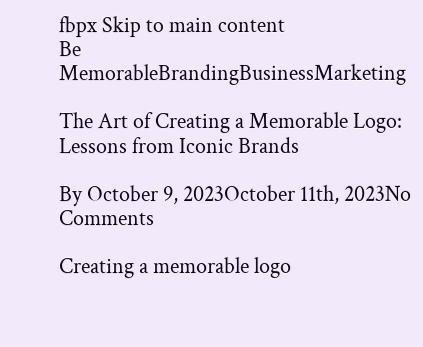fbpx Skip to main content
Be MemorableBrandingBusinessMarketing

The Art of Creating a Memorable Logo: Lessons from Iconic Brands

By October 9, 2023October 11th, 2023No Comments

Creating a memorable logo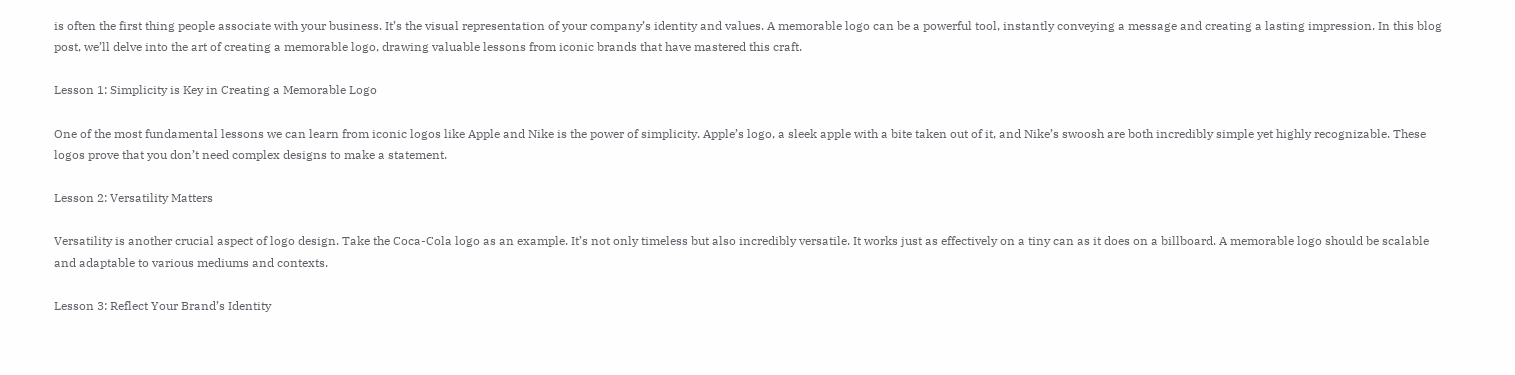is often the first thing people associate with your business. It’s the visual representation of your company’s identity and values. A memorable logo can be a powerful tool, instantly conveying a message and creating a lasting impression. In this blog post, we’ll delve into the art of creating a memorable logo, drawing valuable lessons from iconic brands that have mastered this craft.

Lesson 1: Simplicity is Key in Creating a Memorable Logo

One of the most fundamental lessons we can learn from iconic logos like Apple and Nike is the power of simplicity. Apple’s logo, a sleek apple with a bite taken out of it, and Nike’s swoosh are both incredibly simple yet highly recognizable. These logos prove that you don’t need complex designs to make a statement.

Lesson 2: Versatility Matters

Versatility is another crucial aspect of logo design. Take the Coca-Cola logo as an example. It’s not only timeless but also incredibly versatile. It works just as effectively on a tiny can as it does on a billboard. A memorable logo should be scalable and adaptable to various mediums and contexts.

Lesson 3: Reflect Your Brand’s Identity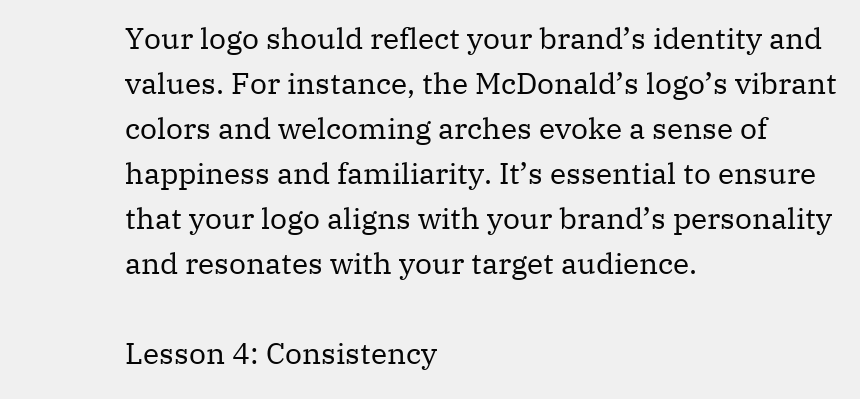Your logo should reflect your brand’s identity and values. For instance, the McDonald’s logo’s vibrant colors and welcoming arches evoke a sense of happiness and familiarity. It’s essential to ensure that your logo aligns with your brand’s personality and resonates with your target audience.

Lesson 4: Consistency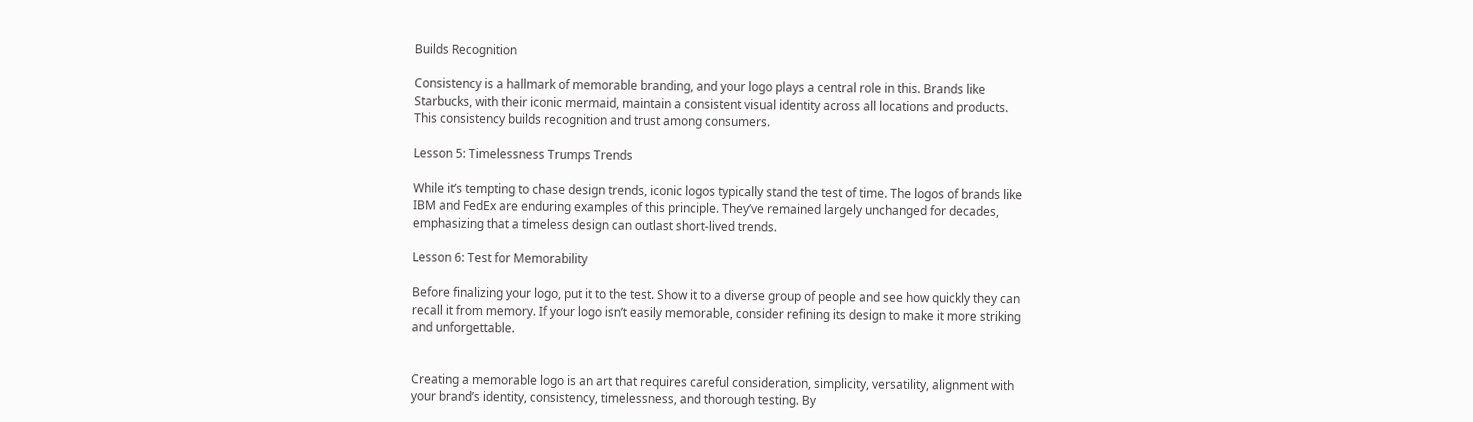Builds Recognition

Consistency is a hallmark of memorable branding, and your logo plays a central role in this. Brands like Starbucks, with their iconic mermaid, maintain a consistent visual identity across all locations and products. This consistency builds recognition and trust among consumers.

Lesson 5: Timelessness Trumps Trends

While it’s tempting to chase design trends, iconic logos typically stand the test of time. The logos of brands like IBM and FedEx are enduring examples of this principle. They’ve remained largely unchanged for decades, emphasizing that a timeless design can outlast short-lived trends.

Lesson 6: Test for Memorability

Before finalizing your logo, put it to the test. Show it to a diverse group of people and see how quickly they can recall it from memory. If your logo isn’t easily memorable, consider refining its design to make it more striking and unforgettable.


Creating a memorable logo is an art that requires careful consideration, simplicity, versatility, alignment with your brand’s identity, consistency, timelessness, and thorough testing. By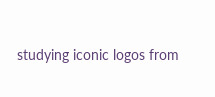studying iconic logos from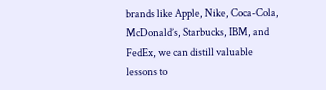brands like Apple, Nike, Coca-Cola, McDonald’s, Starbucks, IBM, and FedEx, we can distill valuable lessons to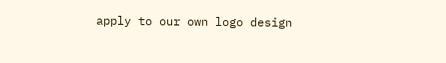apply to our own logo design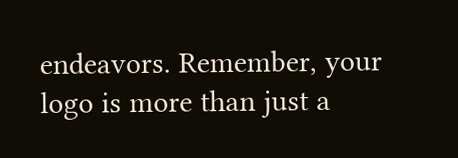endeavors. Remember, your logo is more than just a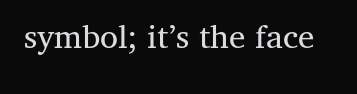symbol; it’s the face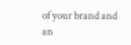of your brand and an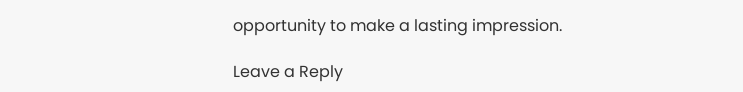opportunity to make a lasting impression.

Leave a Reply